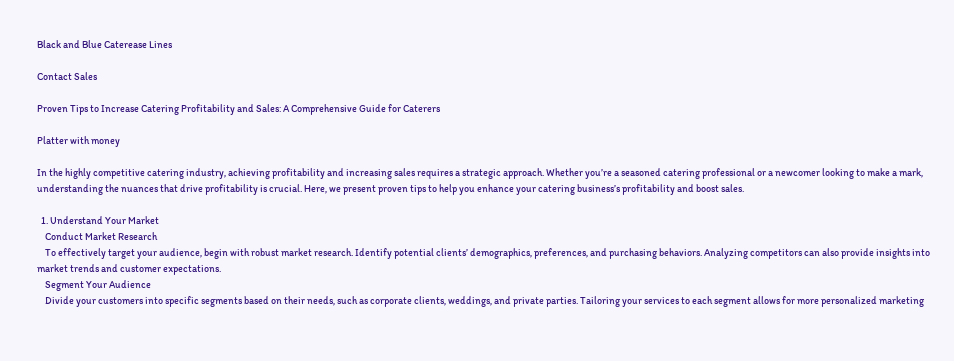Black and Blue Caterease Lines

Contact Sales

Proven Tips to Increase Catering Profitability and Sales: A Comprehensive Guide for Caterers

Platter with money

In the highly competitive catering industry, achieving profitability and increasing sales requires a strategic approach. Whether you’re a seasoned catering professional or a newcomer looking to make a mark, understanding the nuances that drive profitability is crucial. Here, we present proven tips to help you enhance your catering business’s profitability and boost sales.

  1. Understand Your Market
    Conduct Market Research
    To effectively target your audience, begin with robust market research. Identify potential clients’ demographics, preferences, and purchasing behaviors. Analyzing competitors can also provide insights into market trends and customer expectations.
    Segment Your Audience
    Divide your customers into specific segments based on their needs, such as corporate clients, weddings, and private parties. Tailoring your services to each segment allows for more personalized marketing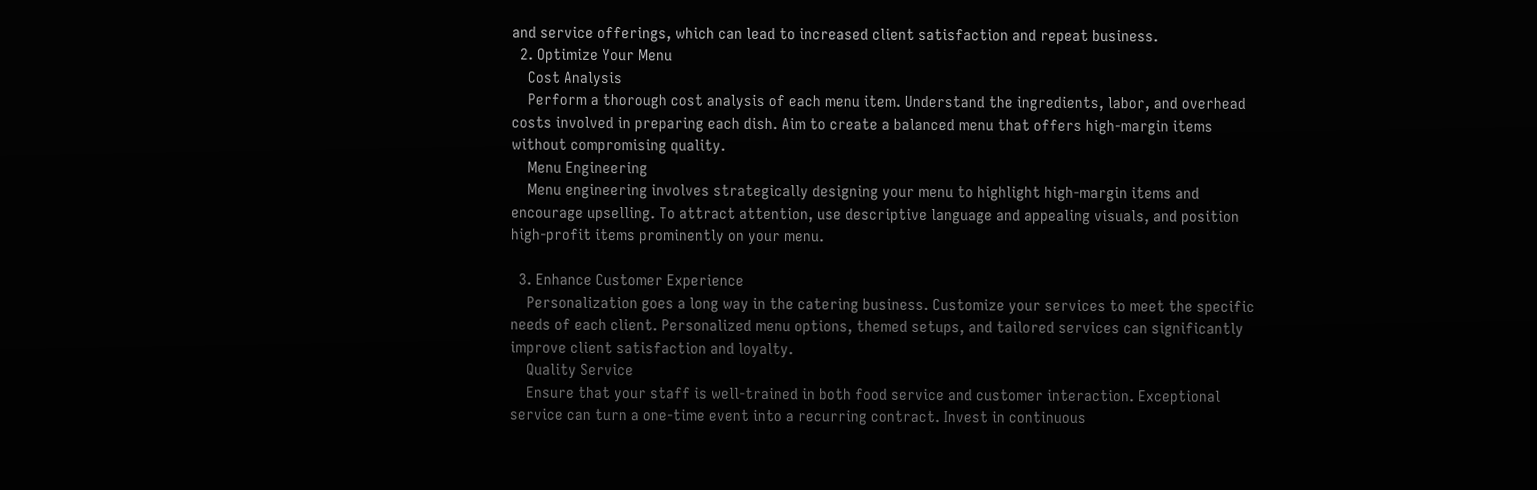and service offerings, which can lead to increased client satisfaction and repeat business.
  2. Optimize Your Menu
    Cost Analysis
    Perform a thorough cost analysis of each menu item. Understand the ingredients, labor, and overhead costs involved in preparing each dish. Aim to create a balanced menu that offers high-margin items without compromising quality.
    Menu Engineering
    Menu engineering involves strategically designing your menu to highlight high-margin items and encourage upselling. To attract attention, use descriptive language and appealing visuals, and position high-profit items prominently on your menu.

  3. Enhance Customer Experience
    Personalization goes a long way in the catering business. Customize your services to meet the specific needs of each client. Personalized menu options, themed setups, and tailored services can significantly improve client satisfaction and loyalty.
    Quality Service
    Ensure that your staff is well-trained in both food service and customer interaction. Exceptional service can turn a one-time event into a recurring contract. Invest in continuous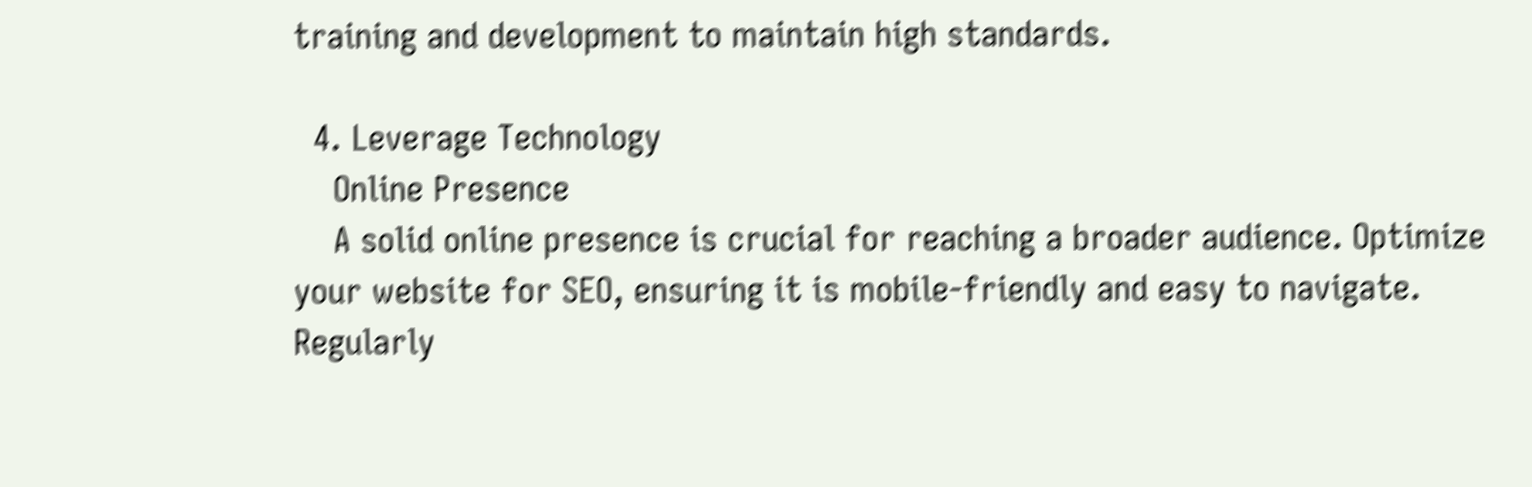training and development to maintain high standards.

  4. Leverage Technology
    Online Presence
    A solid online presence is crucial for reaching a broader audience. Optimize your website for SEO, ensuring it is mobile-friendly and easy to navigate. Regularly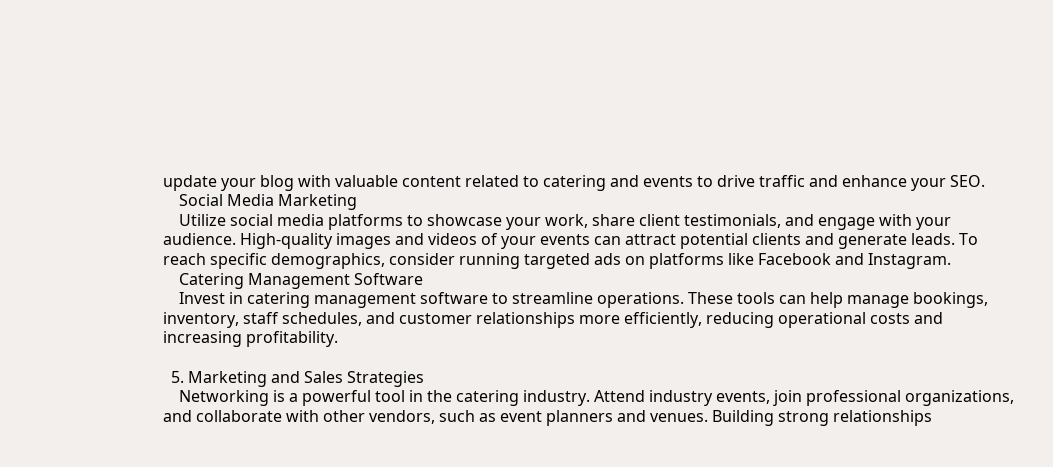update your blog with valuable content related to catering and events to drive traffic and enhance your SEO.
    Social Media Marketing
    Utilize social media platforms to showcase your work, share client testimonials, and engage with your audience. High-quality images and videos of your events can attract potential clients and generate leads. To reach specific demographics, consider running targeted ads on platforms like Facebook and Instagram.
    Catering Management Software
    Invest in catering management software to streamline operations. These tools can help manage bookings, inventory, staff schedules, and customer relationships more efficiently, reducing operational costs and increasing profitability.

  5. Marketing and Sales Strategies
    Networking is a powerful tool in the catering industry. Attend industry events, join professional organizations, and collaborate with other vendors, such as event planners and venues. Building strong relationships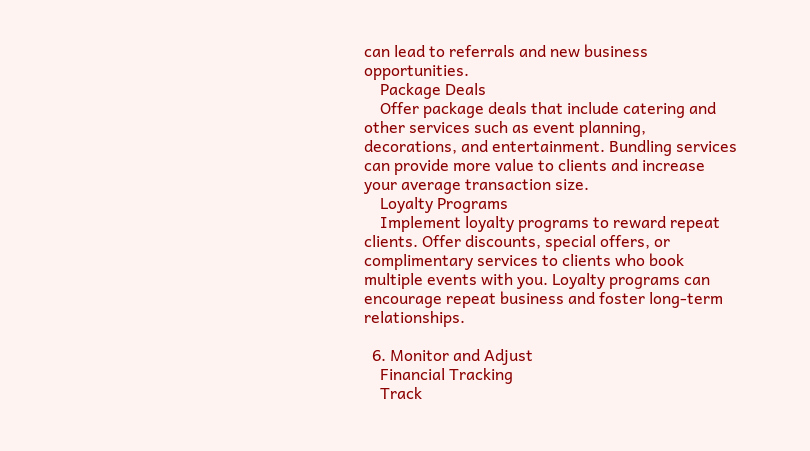can lead to referrals and new business opportunities.
    Package Deals
    Offer package deals that include catering and other services such as event planning, decorations, and entertainment. Bundling services can provide more value to clients and increase your average transaction size.
    Loyalty Programs
    Implement loyalty programs to reward repeat clients. Offer discounts, special offers, or complimentary services to clients who book multiple events with you. Loyalty programs can encourage repeat business and foster long-term relationships.

  6. Monitor and Adjust
    Financial Tracking
    Track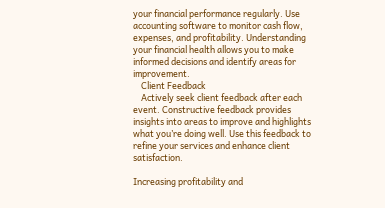your financial performance regularly. Use accounting software to monitor cash flow, expenses, and profitability. Understanding your financial health allows you to make informed decisions and identify areas for improvement.
    Client Feedback
    Actively seek client feedback after each event. Constructive feedback provides insights into areas to improve and highlights what you’re doing well. Use this feedback to refine your services and enhance client satisfaction.

Increasing profitability and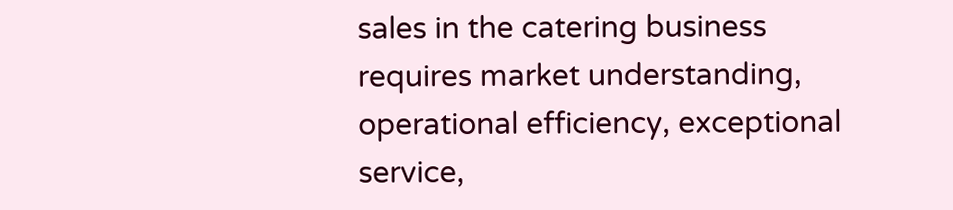sales in the catering business requires market understanding, operational efficiency, exceptional service,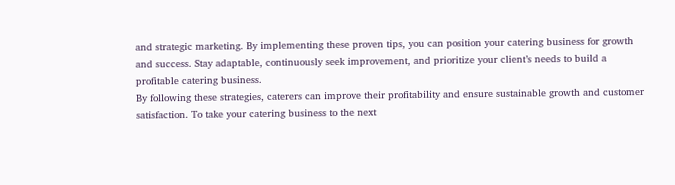and strategic marketing. By implementing these proven tips, you can position your catering business for growth and success. Stay adaptable, continuously seek improvement, and prioritize your client’s needs to build a profitable catering business.
By following these strategies, caterers can improve their profitability and ensure sustainable growth and customer satisfaction. To take your catering business to the next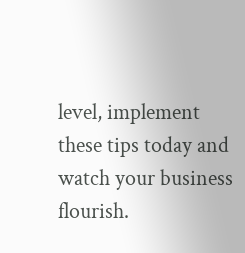level, implement these tips today and watch your business flourish.